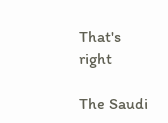That's right

The Saudi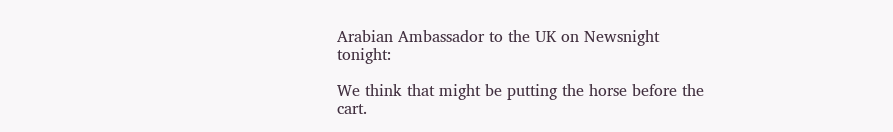Arabian Ambassador to the UK on Newsnight tonight:

We think that might be putting the horse before the cart.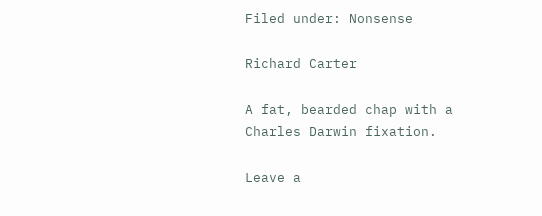Filed under: Nonsense

Richard Carter

A fat, bearded chap with a Charles Darwin fixation.

Leave a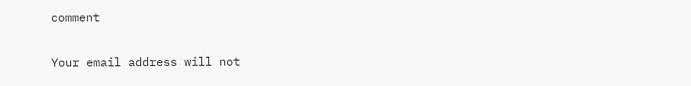comment

Your email address will not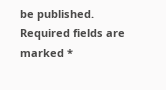be published. Required fields are marked *